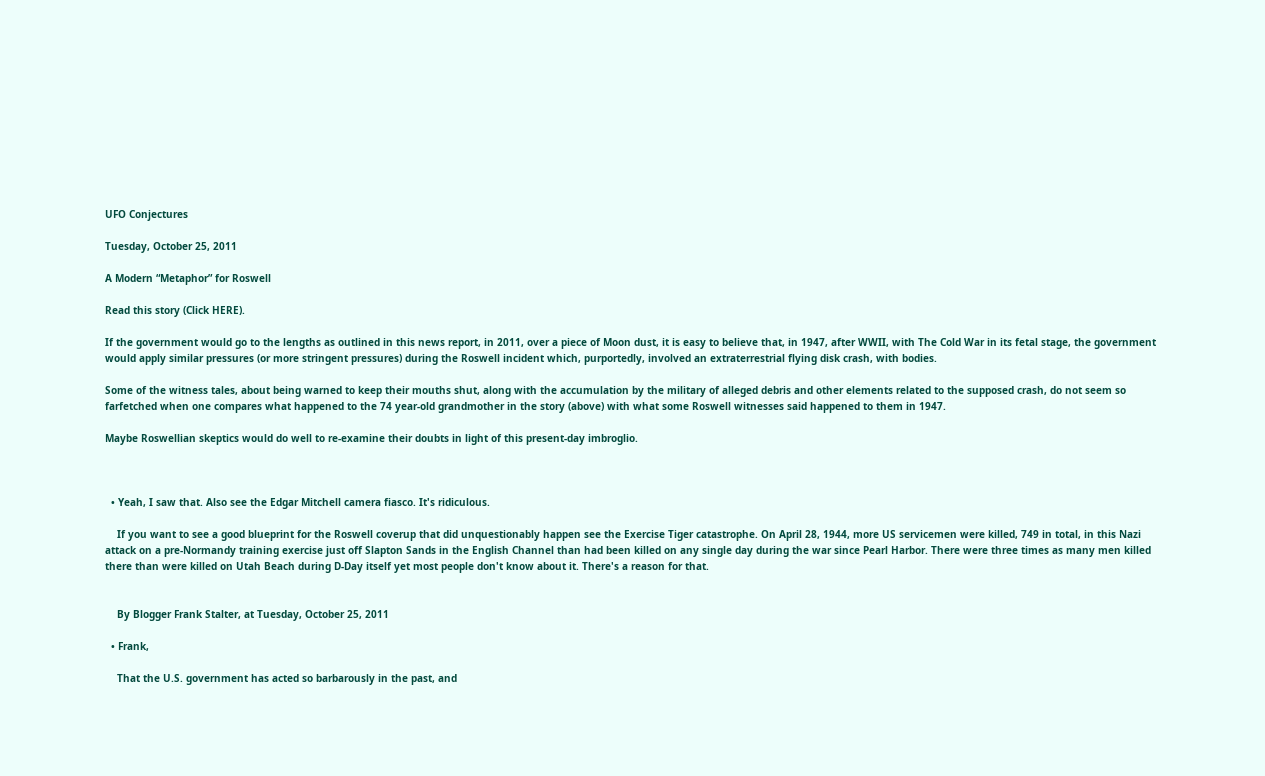UFO Conjectures

Tuesday, October 25, 2011

A Modern “Metaphor” for Roswell

Read this story (Click HERE).

If the government would go to the lengths as outlined in this news report, in 2011, over a piece of Moon dust, it is easy to believe that, in 1947, after WWII, with The Cold War in its fetal stage, the government would apply similar pressures (or more stringent pressures) during the Roswell incident which, purportedly, involved an extraterrestrial flying disk crash, with bodies.

Some of the witness tales, about being warned to keep their mouths shut, along with the accumulation by the military of alleged debris and other elements related to the supposed crash, do not seem so farfetched when one compares what happened to the 74 year-old grandmother in the story (above) with what some Roswell witnesses said happened to them in 1947.

Maybe Roswellian skeptics would do well to re-examine their doubts in light of this present-day imbroglio.



  • Yeah, I saw that. Also see the Edgar Mitchell camera fiasco. It's ridiculous.

    If you want to see a good blueprint for the Roswell coverup that did unquestionably happen see the Exercise Tiger catastrophe. On April 28, 1944, more US servicemen were killed, 749 in total, in this Nazi attack on a pre-Normandy training exercise just off Slapton Sands in the English Channel than had been killed on any single day during the war since Pearl Harbor. There were three times as many men killed there than were killed on Utah Beach during D-Day itself yet most people don't know about it. There's a reason for that.


    By Blogger Frank Stalter, at Tuesday, October 25, 2011

  • Frank,

    That the U.S. government has acted so barbarously in the past, and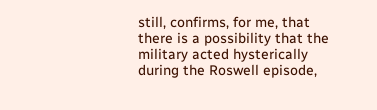still, confirms, for me, that there is a possibility that the military acted hysterically during the Roswell episode,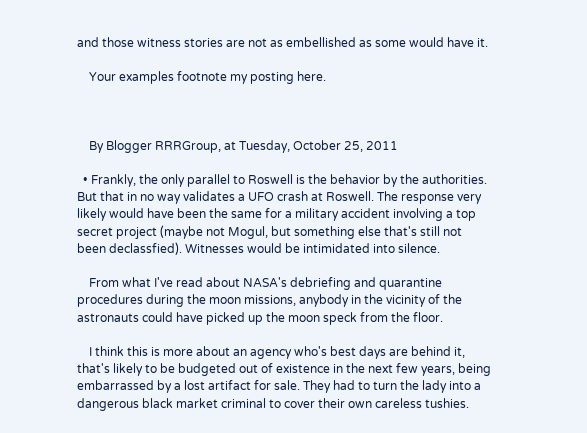and those witness stories are not as embellished as some would have it.

    Your examples footnote my posting here.



    By Blogger RRRGroup, at Tuesday, October 25, 2011

  • Frankly, the only parallel to Roswell is the behavior by the authorities. But that in no way validates a UFO crash at Roswell. The response very likely would have been the same for a military accident involving a top secret project (maybe not Mogul, but something else that's still not been declassfied). Witnesses would be intimidated into silence.

    From what I've read about NASA's debriefing and quarantine procedures during the moon missions, anybody in the vicinity of the astronauts could have picked up the moon speck from the floor.

    I think this is more about an agency who's best days are behind it, that's likely to be budgeted out of existence in the next few years, being embarrassed by a lost artifact for sale. They had to turn the lady into a dangerous black market criminal to cover their own careless tushies.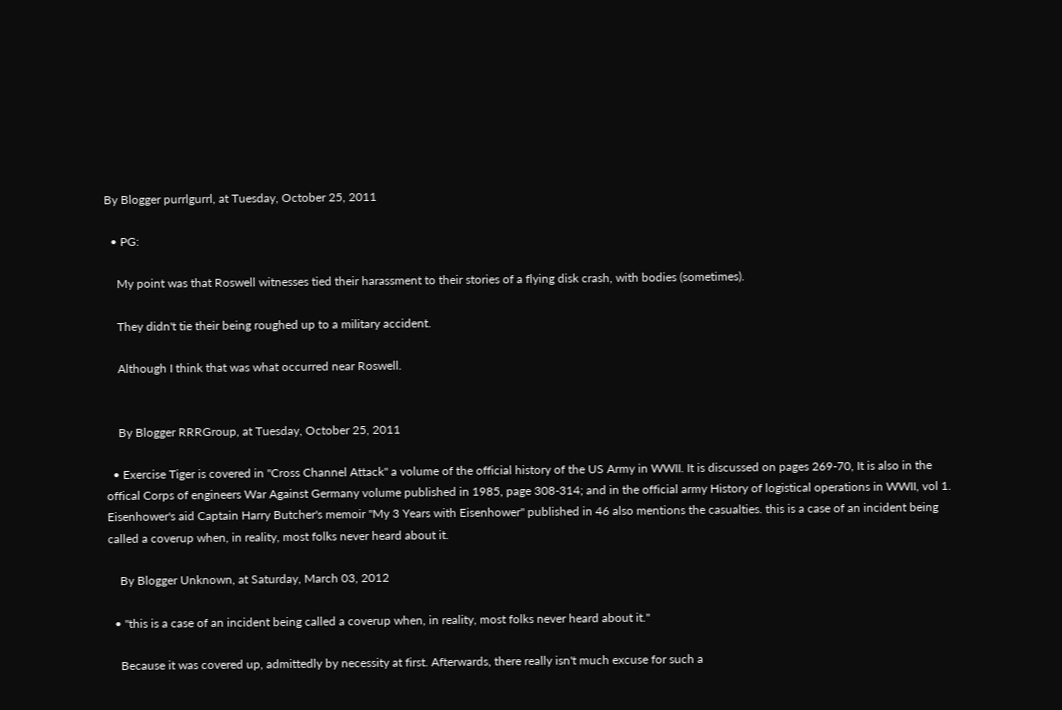By Blogger purrlgurrl, at Tuesday, October 25, 2011

  • PG:

    My point was that Roswell witnesses tied their harassment to their stories of a flying disk crash, with bodies (sometimes).

    They didn't tie their being roughed up to a military accident.

    Although I think that was what occurred near Roswell.


    By Blogger RRRGroup, at Tuesday, October 25, 2011

  • Exercise Tiger is covered in "Cross Channel Attack" a volume of the official history of the US Army in WWII. It is discussed on pages 269-70, It is also in the offical Corps of engineers War Against Germany volume published in 1985, page 308-314; and in the official army History of logistical operations in WWII, vol 1. Eisenhower's aid Captain Harry Butcher's memoir "My 3 Years with Eisenhower" published in 46 also mentions the casualties. this is a case of an incident being called a coverup when, in reality, most folks never heard about it.

    By Blogger Unknown, at Saturday, March 03, 2012

  • "this is a case of an incident being called a coverup when, in reality, most folks never heard about it."

    Because it was covered up, admittedly by necessity at first. Afterwards, there really isn't much excuse for such a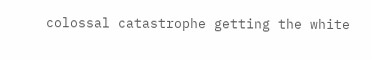colossal catastrophe getting the white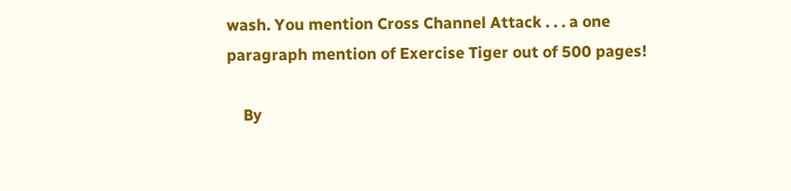wash. You mention Cross Channel Attack . . . a one paragraph mention of Exercise Tiger out of 500 pages!

    By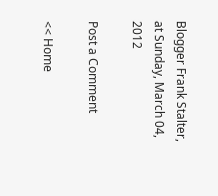Blogger Frank Stalter, at Sunday, March 04, 2012

Post a Comment

<< Home